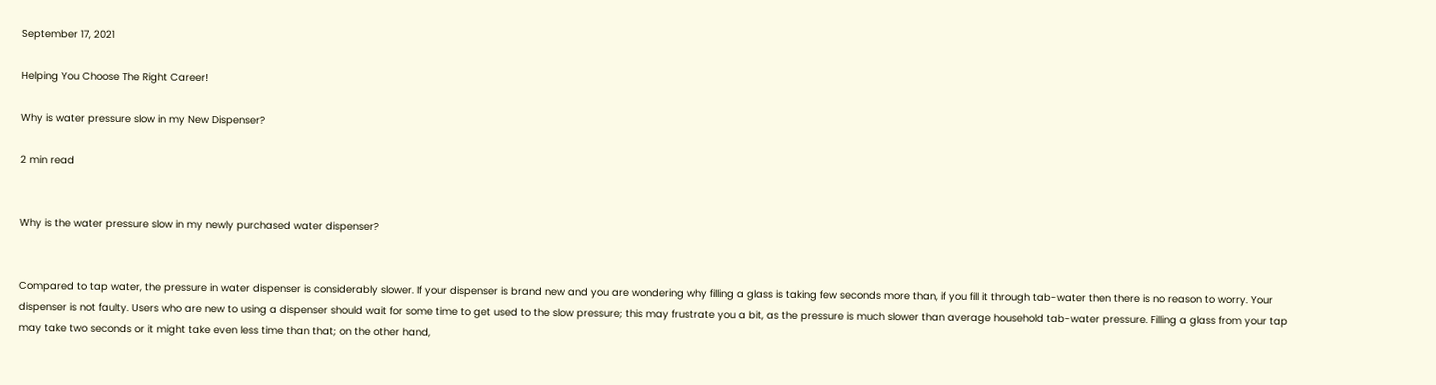September 17, 2021

Helping You Choose The Right Career!

Why is water pressure slow in my New Dispenser?

2 min read


Why is the water pressure slow in my newly purchased water dispenser?


Compared to tap water, the pressure in water dispenser is considerably slower. If your dispenser is brand new and you are wondering why filling a glass is taking few seconds more than, if you fill it through tab-water then there is no reason to worry. Your dispenser is not faulty. Users who are new to using a dispenser should wait for some time to get used to the slow pressure; this may frustrate you a bit, as the pressure is much slower than average household tab-water pressure. Filling a glass from your tap may take two seconds or it might take even less time than that; on the other hand,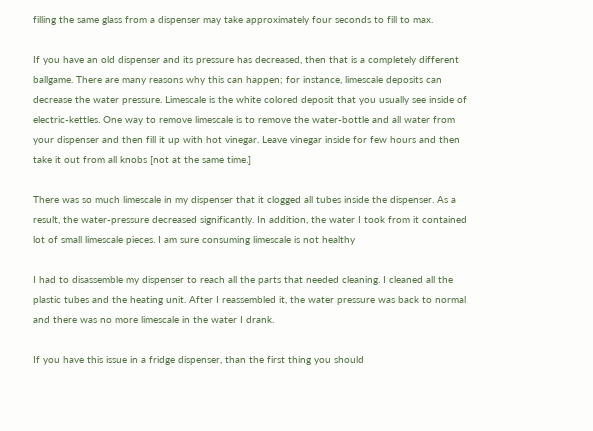filling the same glass from a dispenser may take approximately four seconds to fill to max.

If you have an old dispenser and its pressure has decreased, then that is a completely different ballgame. There are many reasons why this can happen; for instance, limescale deposits can decrease the water pressure. Limescale is the white colored deposit that you usually see inside of electric-kettles. One way to remove limescale is to remove the water-bottle and all water from your dispenser and then fill it up with hot vinegar. Leave vinegar inside for few hours and then take it out from all knobs [not at the same time.]

There was so much limescale in my dispenser that it clogged all tubes inside the dispenser. As a result, the water-pressure decreased significantly. In addition, the water I took from it contained lot of small limescale pieces. I am sure consuming limescale is not healthy

I had to disassemble my dispenser to reach all the parts that needed cleaning. I cleaned all the plastic tubes and the heating unit. After I reassembled it, the water pressure was back to normal and there was no more limescale in the water I drank.

If you have this issue in a fridge dispenser, than the first thing you should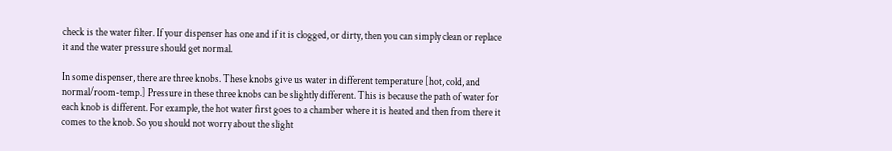check is the water filter. If your dispenser has one and if it is clogged, or dirty, then you can simply clean or replace it and the water pressure should get normal.

In some dispenser, there are three knobs. These knobs give us water in different temperature [hot, cold, and normal/room-temp.] Pressure in these three knobs can be slightly different. This is because the path of water for each knob is different. For example, the hot water first goes to a chamber where it is heated and then from there it comes to the knob. So you should not worry about the slight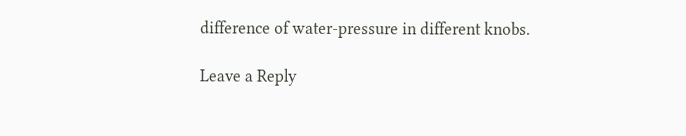difference of water-pressure in different knobs.

Leave a Reply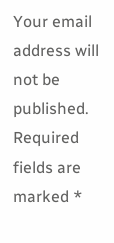Your email address will not be published. Required fields are marked *